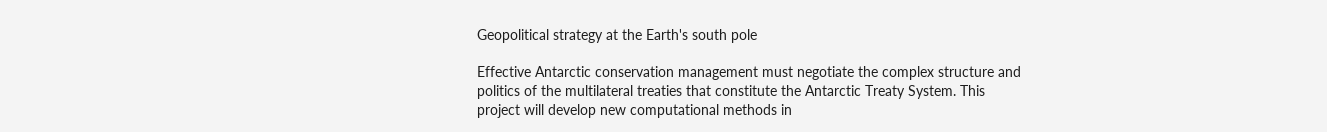Geopolitical strategy at the Earth's south pole

Effective Antarctic conservation management must negotiate the complex structure and politics of the multilateral treaties that constitute the Antarctic Treaty System. This project will develop new computational methods in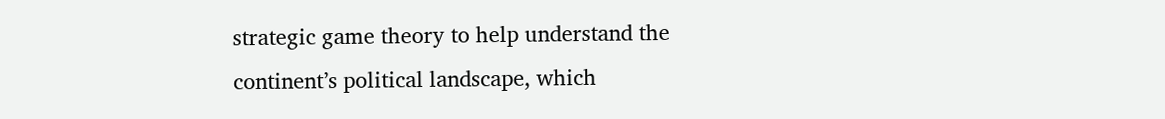strategic game theory to help understand the continent’s political landscape, which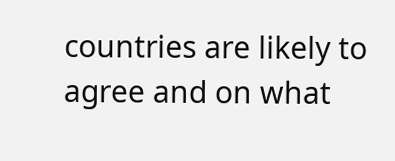countries are likely to agree and on what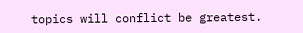topics will conflict be greatest.